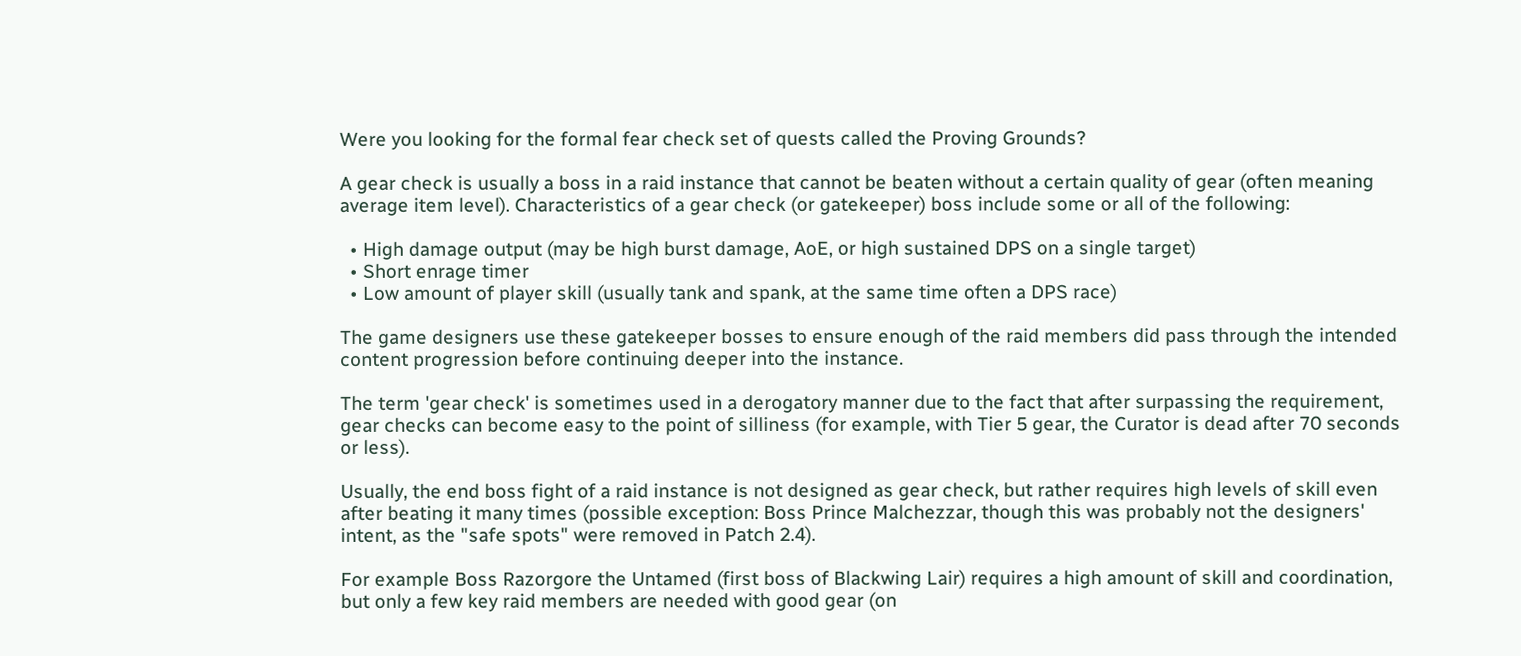Were you looking for the formal fear check set of quests called the Proving Grounds?

A gear check is usually a boss in a raid instance that cannot be beaten without a certain quality of gear (often meaning average item level). Characteristics of a gear check (or gatekeeper) boss include some or all of the following:

  • High damage output (may be high burst damage, AoE, or high sustained DPS on a single target)
  • Short enrage timer
  • Low amount of player skill (usually tank and spank, at the same time often a DPS race)

The game designers use these gatekeeper bosses to ensure enough of the raid members did pass through the intended content progression before continuing deeper into the instance.

The term 'gear check' is sometimes used in a derogatory manner due to the fact that after surpassing the requirement, gear checks can become easy to the point of silliness (for example, with Tier 5 gear, the Curator is dead after 70 seconds or less).

Usually, the end boss fight of a raid instance is not designed as gear check, but rather requires high levels of skill even after beating it many times (possible exception: Boss Prince Malchezzar, though this was probably not the designers' intent, as the "safe spots" were removed in Patch 2.4).

For example Boss Razorgore the Untamed (first boss of Blackwing Lair) requires a high amount of skill and coordination, but only a few key raid members are needed with good gear (on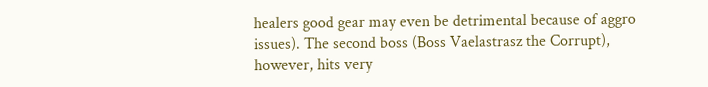healers good gear may even be detrimental because of aggro issues). The second boss (Boss Vaelastrasz the Corrupt), however, hits very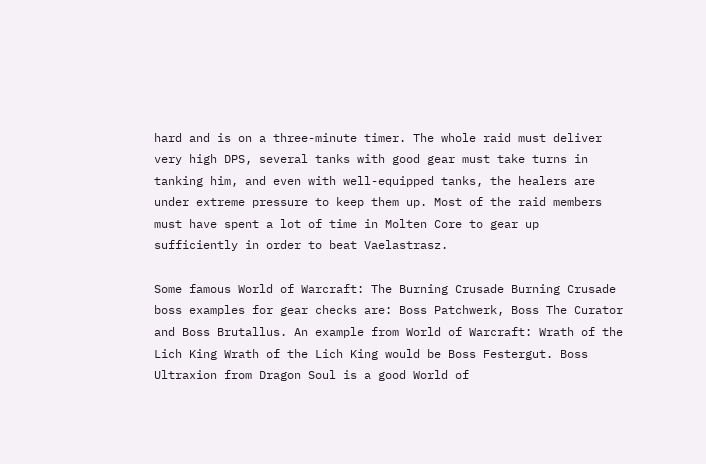hard and is on a three-minute timer. The whole raid must deliver very high DPS, several tanks with good gear must take turns in tanking him, and even with well-equipped tanks, the healers are under extreme pressure to keep them up. Most of the raid members must have spent a lot of time in Molten Core to gear up sufficiently in order to beat Vaelastrasz.

Some famous World of Warcraft: The Burning Crusade Burning Crusade boss examples for gear checks are: Boss Patchwerk, Boss The Curator and Boss Brutallus. An example from World of Warcraft: Wrath of the Lich King Wrath of the Lich King would be Boss Festergut. Boss Ultraxion from Dragon Soul is a good World of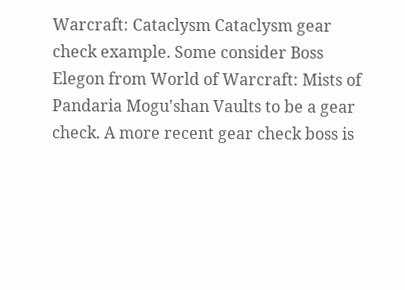Warcraft: Cataclysm Cataclysm gear check example. Some consider Boss Elegon from World of Warcraft: Mists of Pandaria Mogu'shan Vaults to be a gear check. A more recent gear check boss is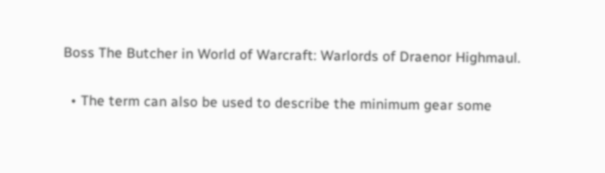Boss The Butcher in World of Warcraft: Warlords of Draenor Highmaul.


  • The term can also be used to describe the minimum gear some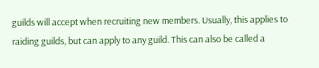guilds will accept when recruiting new members. Usually, this applies to raiding guilds, but can apply to any guild. This can also be called a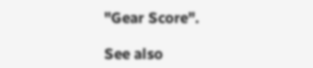"Gear Score".

See also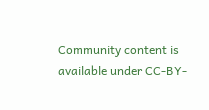Community content is available under CC-BY-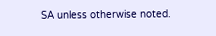SA unless otherwise noted.